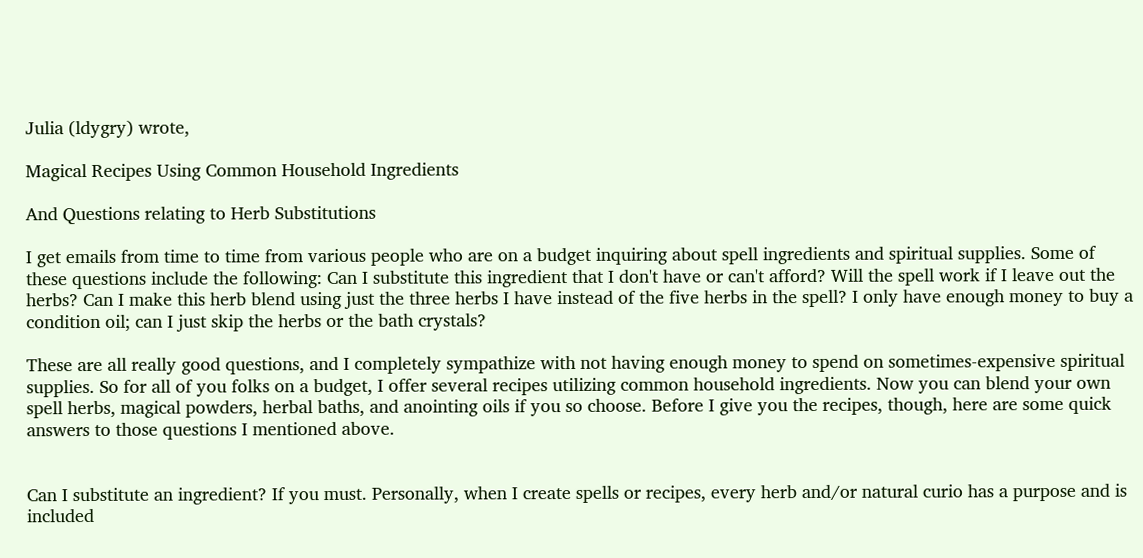Julia (ldygry) wrote,

Magical Recipes Using Common Household Ingredients

And Questions relating to Herb Substitutions

I get emails from time to time from various people who are on a budget inquiring about spell ingredients and spiritual supplies. Some of these questions include the following: Can I substitute this ingredient that I don't have or can't afford? Will the spell work if I leave out the herbs? Can I make this herb blend using just the three herbs I have instead of the five herbs in the spell? I only have enough money to buy a condition oil; can I just skip the herbs or the bath crystals?

These are all really good questions, and I completely sympathize with not having enough money to spend on sometimes-expensive spiritual supplies. So for all of you folks on a budget, I offer several recipes utilizing common household ingredients. Now you can blend your own spell herbs, magical powders, herbal baths, and anointing oils if you so choose. Before I give you the recipes, though, here are some quick answers to those questions I mentioned above.


Can I substitute an ingredient? If you must. Personally, when I create spells or recipes, every herb and/or natural curio has a purpose and is included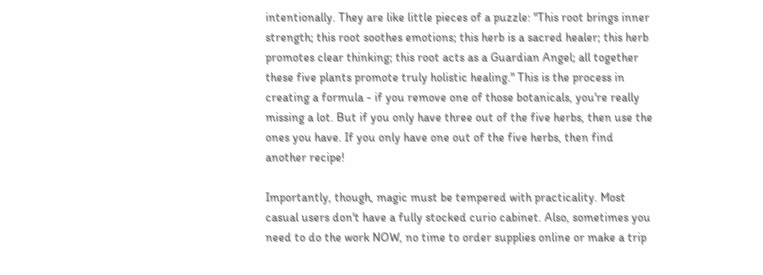intentionally. They are like little pieces of a puzzle: "This root brings inner strength; this root soothes emotions; this herb is a sacred healer; this herb promotes clear thinking; this root acts as a Guardian Angel; all together these five plants promote truly holistic healing." This is the process in creating a formula - if you remove one of those botanicals, you're really missing a lot. But if you only have three out of the five herbs, then use the ones you have. If you only have one out of the five herbs, then find another recipe!

Importantly, though, magic must be tempered with practicality. Most casual users don't have a fully stocked curio cabinet. Also, sometimes you need to do the work NOW, no time to order supplies online or make a trip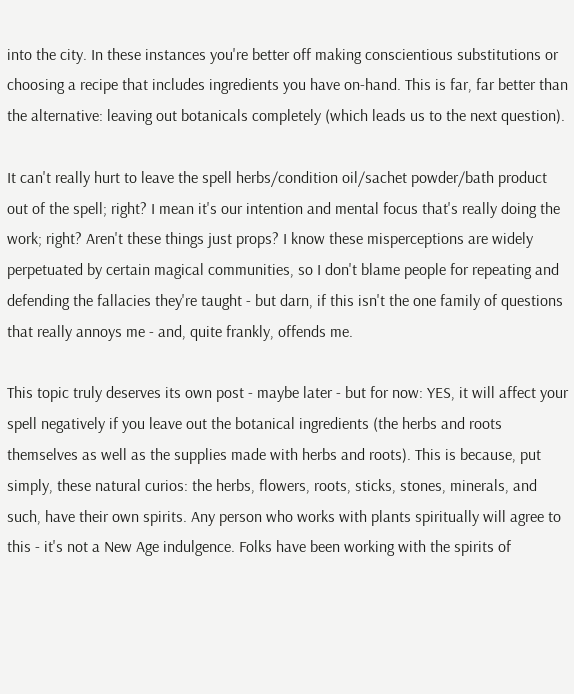into the city. In these instances you're better off making conscientious substitutions or choosing a recipe that includes ingredients you have on-hand. This is far, far better than the alternative: leaving out botanicals completely (which leads us to the next question).

It can't really hurt to leave the spell herbs/condition oil/sachet powder/bath product out of the spell; right? I mean it's our intention and mental focus that's really doing the work; right? Aren't these things just props? I know these misperceptions are widely perpetuated by certain magical communities, so I don't blame people for repeating and defending the fallacies they're taught - but darn, if this isn't the one family of questions that really annoys me - and, quite frankly, offends me.

This topic truly deserves its own post - maybe later - but for now: YES, it will affect your spell negatively if you leave out the botanical ingredients (the herbs and roots themselves as well as the supplies made with herbs and roots). This is because, put simply, these natural curios: the herbs, flowers, roots, sticks, stones, minerals, and such, have their own spirits. Any person who works with plants spiritually will agree to this - it's not a New Age indulgence. Folks have been working with the spirits of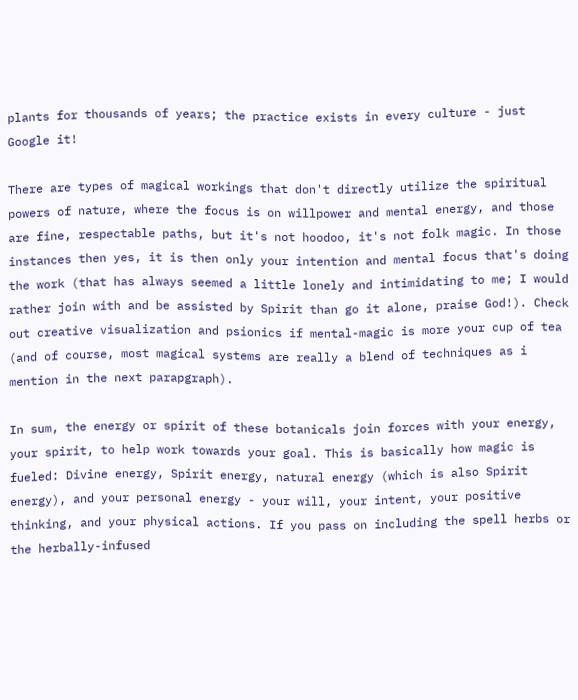plants for thousands of years; the practice exists in every culture - just Google it!

There are types of magical workings that don't directly utilize the spiritual powers of nature, where the focus is on willpower and mental energy, and those are fine, respectable paths, but it's not hoodoo, it's not folk magic. In those instances then yes, it is then only your intention and mental focus that's doing the work (that has always seemed a little lonely and intimidating to me; I would rather join with and be assisted by Spirit than go it alone, praise God!). Check out creative visualization and psionics if mental-magic is more your cup of tea (and of course, most magical systems are really a blend of techniques as i mention in the next parapgraph).

In sum, the energy or spirit of these botanicals join forces with your energy, your spirit, to help work towards your goal. This is basically how magic is fueled: Divine energy, Spirit energy, natural energy (which is also Spirit energy), and your personal energy - your will, your intent, your positive thinking, and your physical actions. If you pass on including the spell herbs or the herbally-infused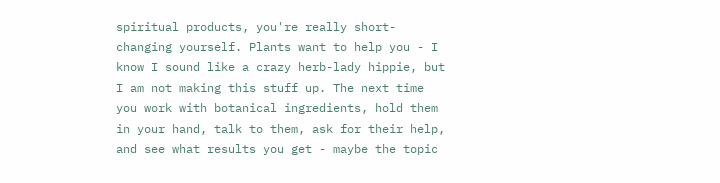spiritual products, you're really short-changing yourself. Plants want to help you - I know I sound like a crazy herb-lady hippie, but I am not making this stuff up. The next time you work with botanical ingredients, hold them in your hand, talk to them, ask for their help, and see what results you get - maybe the topic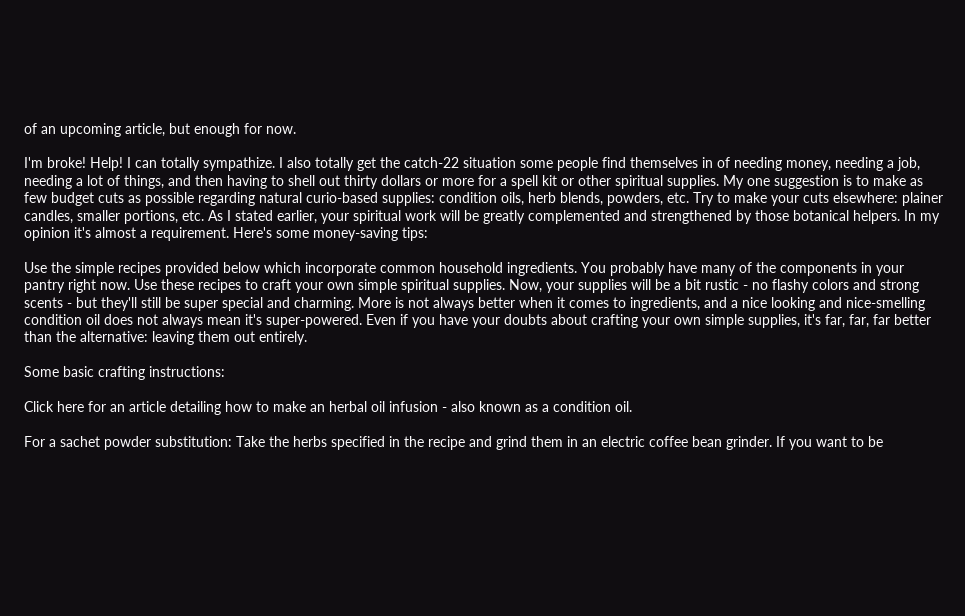of an upcoming article, but enough for now.

I'm broke! Help! I can totally sympathize. I also totally get the catch-22 situation some people find themselves in of needing money, needing a job, needing a lot of things, and then having to shell out thirty dollars or more for a spell kit or other spiritual supplies. My one suggestion is to make as few budget cuts as possible regarding natural curio-based supplies: condition oils, herb blends, powders, etc. Try to make your cuts elsewhere: plainer candles, smaller portions, etc. As I stated earlier, your spiritual work will be greatly complemented and strengthened by those botanical helpers. In my opinion it's almost a requirement. Here's some money-saving tips:

Use the simple recipes provided below which incorporate common household ingredients. You probably have many of the components in your pantry right now. Use these recipes to craft your own simple spiritual supplies. Now, your supplies will be a bit rustic - no flashy colors and strong scents - but they'll still be super special and charming. More is not always better when it comes to ingredients, and a nice looking and nice-smelling condition oil does not always mean it's super-powered. Even if you have your doubts about crafting your own simple supplies, it's far, far, far better than the alternative: leaving them out entirely.

Some basic crafting instructions:

Click here for an article detailing how to make an herbal oil infusion - also known as a condition oil.

For a sachet powder substitution: Take the herbs specified in the recipe and grind them in an electric coffee bean grinder. If you want to be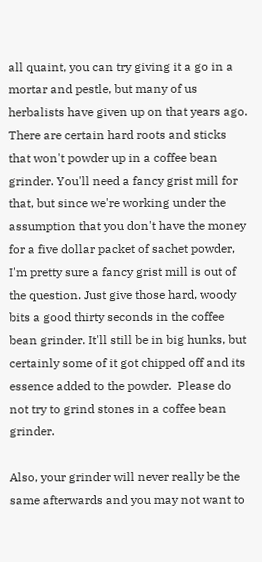all quaint, you can try giving it a go in a mortar and pestle, but many of us herbalists have given up on that years ago. There are certain hard roots and sticks that won't powder up in a coffee bean grinder. You'll need a fancy grist mill for that, but since we're working under the assumption that you don't have the money for a five dollar packet of sachet powder, I'm pretty sure a fancy grist mill is out of the question. Just give those hard, woody bits a good thirty seconds in the coffee bean grinder. It'll still be in big hunks, but certainly some of it got chipped off and its essence added to the powder.  Please do not try to grind stones in a coffee bean grinder.

Also, your grinder will never really be the same afterwards and you may not want to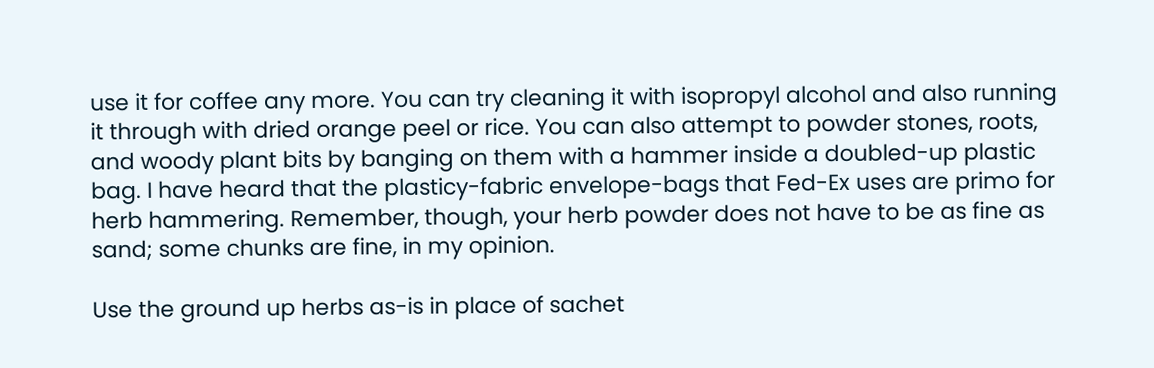use it for coffee any more. You can try cleaning it with isopropyl alcohol and also running it through with dried orange peel or rice. You can also attempt to powder stones, roots, and woody plant bits by banging on them with a hammer inside a doubled-up plastic bag. I have heard that the plasticy-fabric envelope-bags that Fed-Ex uses are primo for herb hammering. Remember, though, your herb powder does not have to be as fine as sand; some chunks are fine, in my opinion.

Use the ground up herbs as-is in place of sachet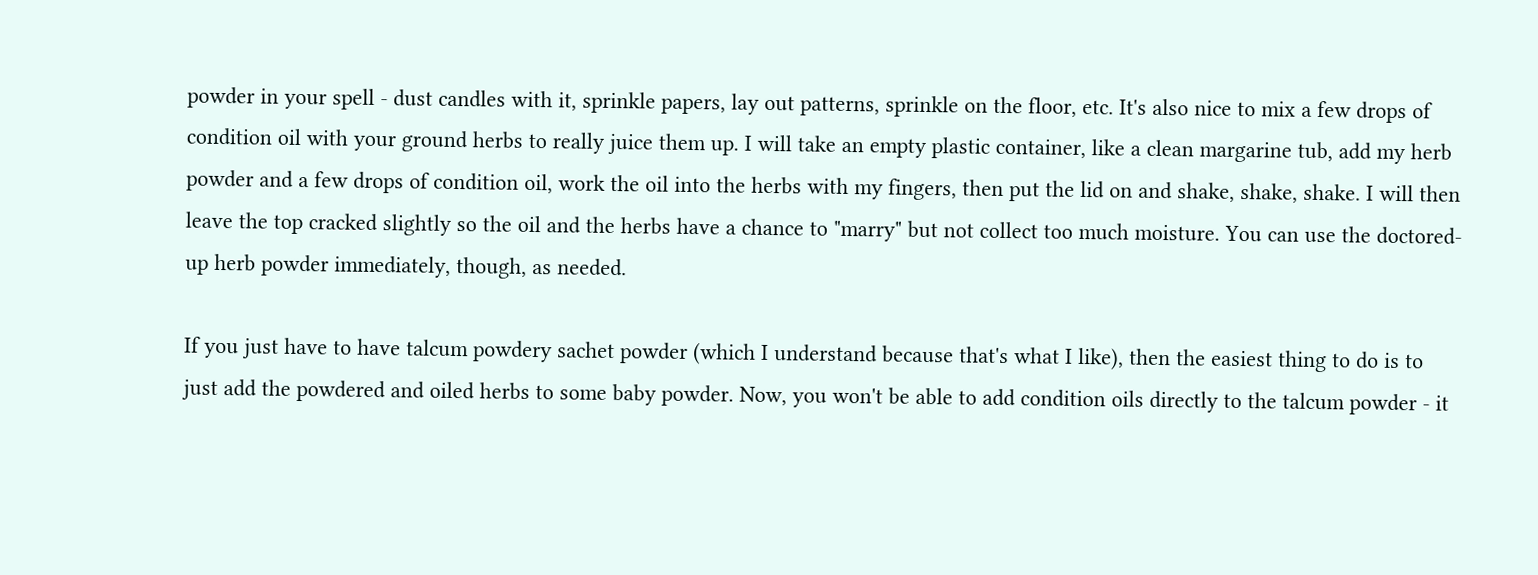powder in your spell - dust candles with it, sprinkle papers, lay out patterns, sprinkle on the floor, etc. It's also nice to mix a few drops of condition oil with your ground herbs to really juice them up. I will take an empty plastic container, like a clean margarine tub, add my herb powder and a few drops of condition oil, work the oil into the herbs with my fingers, then put the lid on and shake, shake, shake. I will then leave the top cracked slightly so the oil and the herbs have a chance to "marry" but not collect too much moisture. You can use the doctored-up herb powder immediately, though, as needed.

If you just have to have talcum powdery sachet powder (which I understand because that's what I like), then the easiest thing to do is to just add the powdered and oiled herbs to some baby powder. Now, you won't be able to add condition oils directly to the talcum powder - it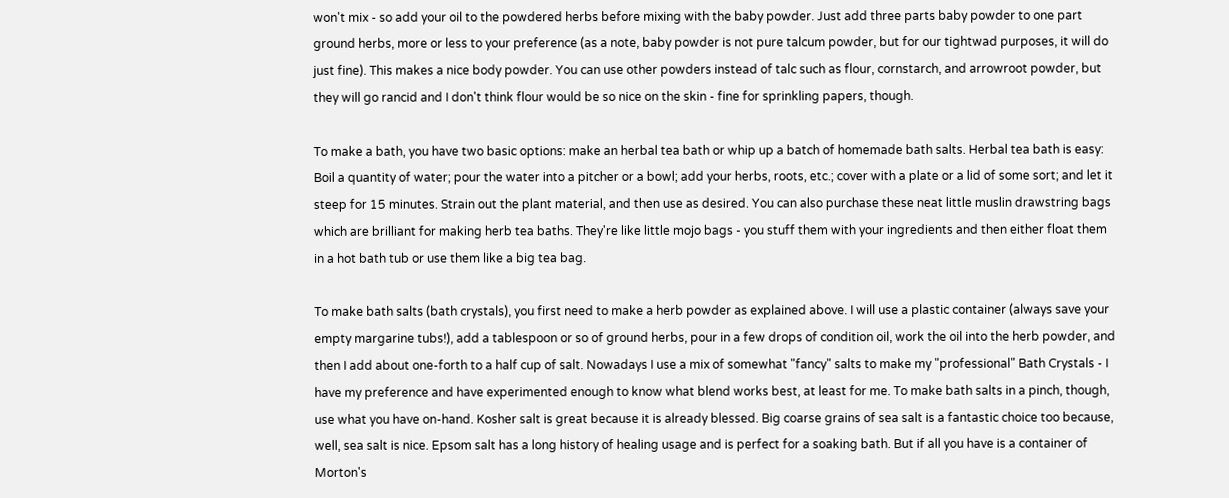won't mix - so add your oil to the powdered herbs before mixing with the baby powder. Just add three parts baby powder to one part ground herbs, more or less to your preference (as a note, baby powder is not pure talcum powder, but for our tightwad purposes, it will do just fine). This makes a nice body powder. You can use other powders instead of talc such as flour, cornstarch, and arrowroot powder, but they will go rancid and I don't think flour would be so nice on the skin - fine for sprinkling papers, though.

To make a bath, you have two basic options: make an herbal tea bath or whip up a batch of homemade bath salts. Herbal tea bath is easy: Boil a quantity of water; pour the water into a pitcher or a bowl; add your herbs, roots, etc.; cover with a plate or a lid of some sort; and let it steep for 15 minutes. Strain out the plant material, and then use as desired. You can also purchase these neat little muslin drawstring bags which are brilliant for making herb tea baths. They're like little mojo bags - you stuff them with your ingredients and then either float them in a hot bath tub or use them like a big tea bag.

To make bath salts (bath crystals), you first need to make a herb powder as explained above. I will use a plastic container (always save your empty margarine tubs!), add a tablespoon or so of ground herbs, pour in a few drops of condition oil, work the oil into the herb powder, and then I add about one-forth to a half cup of salt. Nowadays I use a mix of somewhat "fancy" salts to make my "professional" Bath Crystals - I have my preference and have experimented enough to know what blend works best, at least for me. To make bath salts in a pinch, though, use what you have on-hand. Kosher salt is great because it is already blessed. Big coarse grains of sea salt is a fantastic choice too because, well, sea salt is nice. Epsom salt has a long history of healing usage and is perfect for a soaking bath. But if all you have is a container of Morton's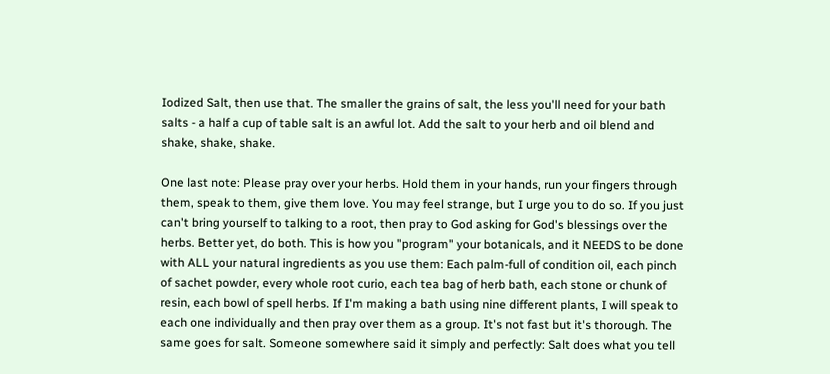Iodized Salt, then use that. The smaller the grains of salt, the less you'll need for your bath salts - a half a cup of table salt is an awful lot. Add the salt to your herb and oil blend and shake, shake, shake.

One last note: Please pray over your herbs. Hold them in your hands, run your fingers through them, speak to them, give them love. You may feel strange, but I urge you to do so. If you just can't bring yourself to talking to a root, then pray to God asking for God's blessings over the herbs. Better yet, do both. This is how you "program" your botanicals, and it NEEDS to be done with ALL your natural ingredients as you use them: Each palm-full of condition oil, each pinch of sachet powder, every whole root curio, each tea bag of herb bath, each stone or chunk of resin, each bowl of spell herbs. If I'm making a bath using nine different plants, I will speak to each one individually and then pray over them as a group. It's not fast but it's thorough. The same goes for salt. Someone somewhere said it simply and perfectly: Salt does what you tell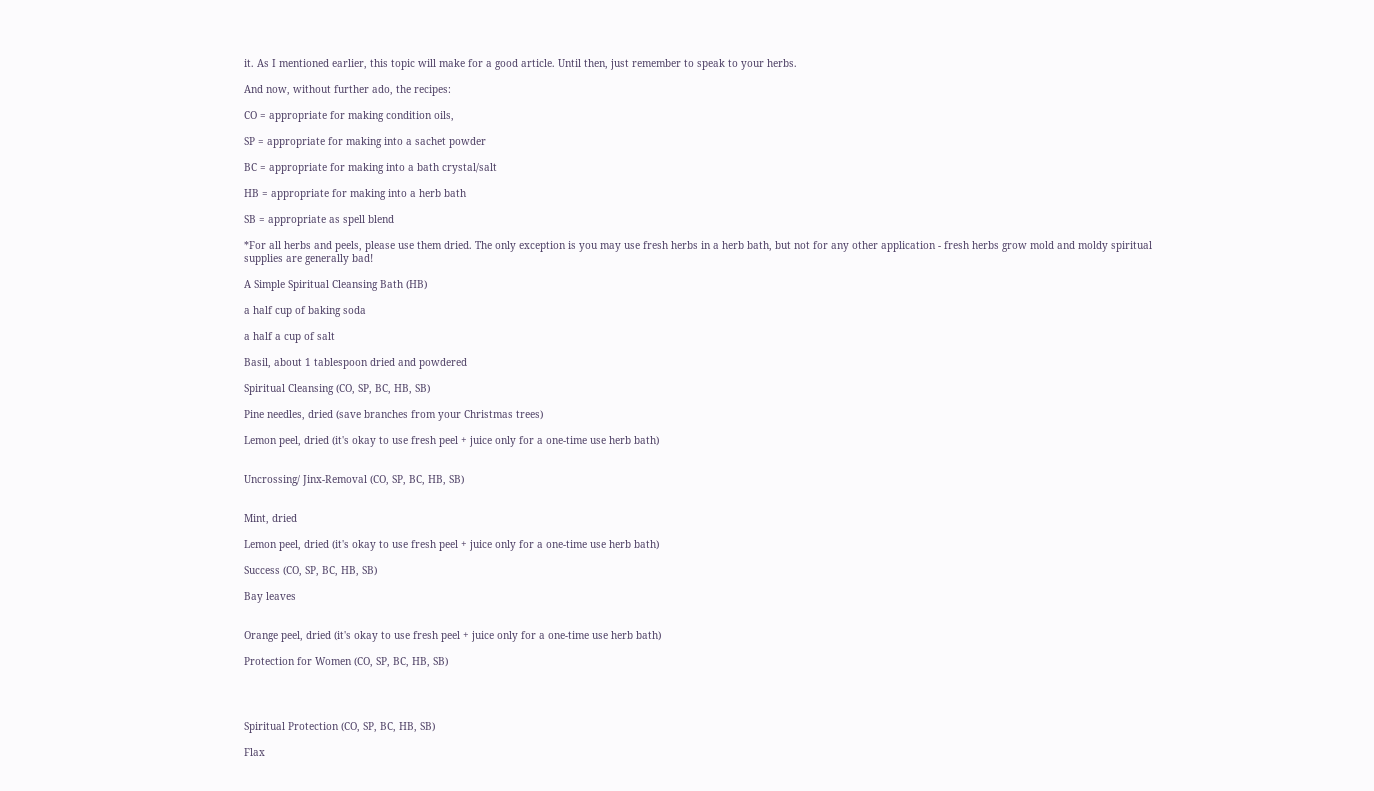it. As I mentioned earlier, this topic will make for a good article. Until then, just remember to speak to your herbs.

And now, without further ado, the recipes:

CO = appropriate for making condition oils,

SP = appropriate for making into a sachet powder

BC = appropriate for making into a bath crystal/salt

HB = appropriate for making into a herb bath

SB = appropriate as spell blend

*For all herbs and peels, please use them dried. The only exception is you may use fresh herbs in a herb bath, but not for any other application - fresh herbs grow mold and moldy spiritual supplies are generally bad!

A Simple Spiritual Cleansing Bath (HB)

a half cup of baking soda

a half a cup of salt

Basil, about 1 tablespoon dried and powdered

Spiritual Cleansing (CO, SP, BC, HB, SB)

Pine needles, dried (save branches from your Christmas trees)

Lemon peel, dried (it's okay to use fresh peel + juice only for a one-time use herb bath)


Uncrossing/ Jinx-Removal (CO, SP, BC, HB, SB)


Mint, dried

Lemon peel, dried (it's okay to use fresh peel + juice only for a one-time use herb bath)

Success (CO, SP, BC, HB, SB)

Bay leaves


Orange peel, dried (it's okay to use fresh peel + juice only for a one-time use herb bath)

Protection for Women (CO, SP, BC, HB, SB)




Spiritual Protection (CO, SP, BC, HB, SB)

Flax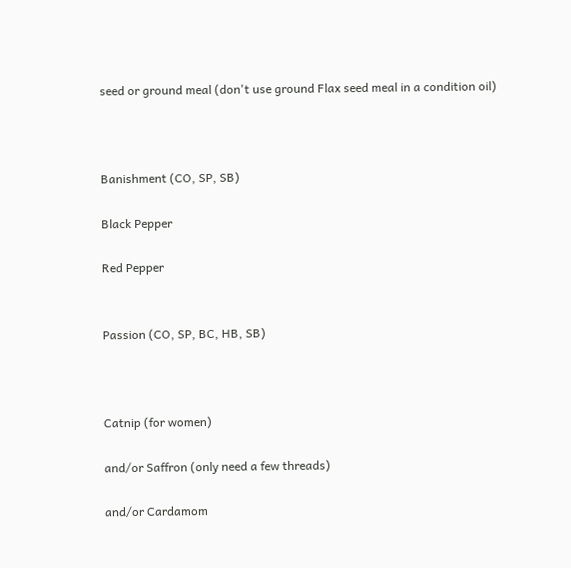seed or ground meal (don't use ground Flax seed meal in a condition oil)



Banishment (CO, SP, SB)

Black Pepper

Red Pepper


Passion (CO, SP, BC, HB, SB)



Catnip (for women)

and/or Saffron (only need a few threads)

and/or Cardamom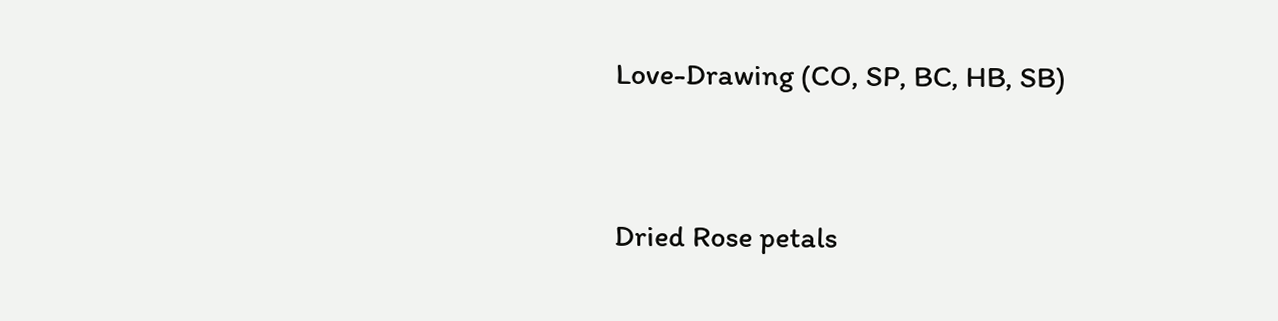Love-Drawing (CO, SP, BC, HB, SB)


Dried Rose petals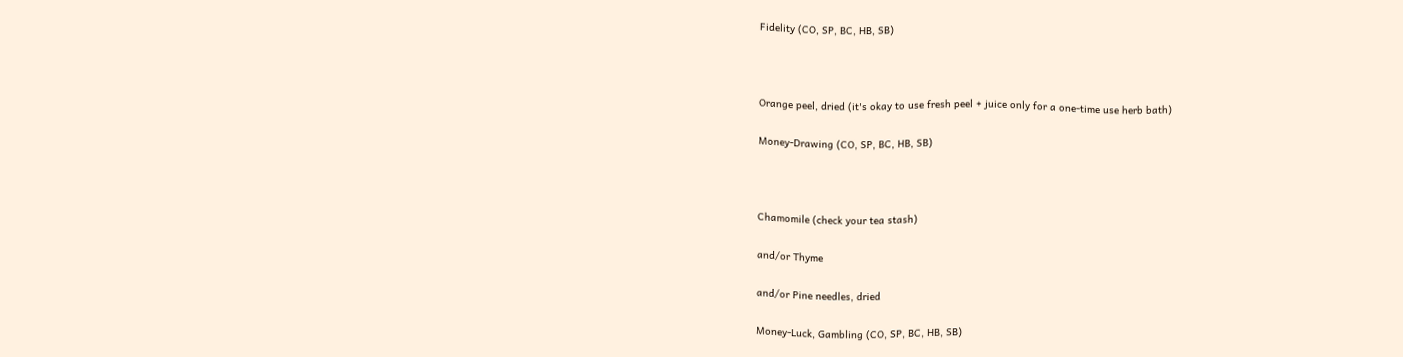Fidelity (CO, SP, BC, HB, SB)



Orange peel, dried (it's okay to use fresh peel + juice only for a one-time use herb bath)

Money-Drawing (CO, SP, BC, HB, SB)



Chamomile (check your tea stash)

and/or Thyme

and/or Pine needles, dried

Money-Luck, Gambling (CO, SP, BC, HB, SB)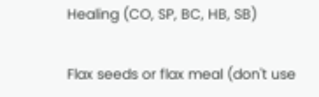Healing (CO, SP, BC, HB, SB)


Flax seeds or flax meal (don't use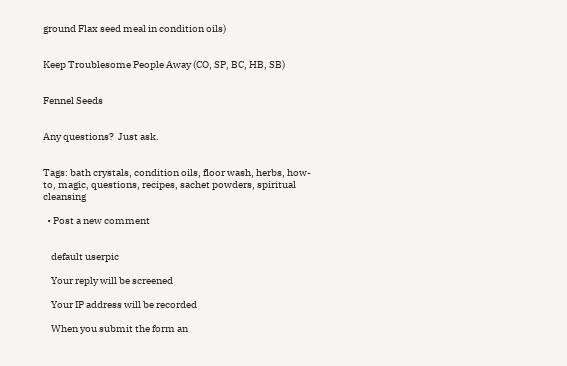ground Flax seed meal in condition oils)


Keep Troublesome People Away (CO, SP, BC, HB, SB)


Fennel Seeds


Any questions?  Just ask.


Tags: bath crystals, condition oils, floor wash, herbs, how-to, magic, questions, recipes, sachet powders, spiritual cleansing

  • Post a new comment


    default userpic

    Your reply will be screened

    Your IP address will be recorded

    When you submit the form an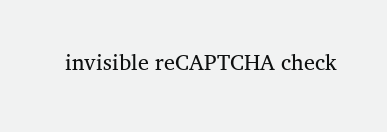invisible reCAPTCHA check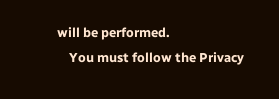will be performed.
    You must follow the Privacy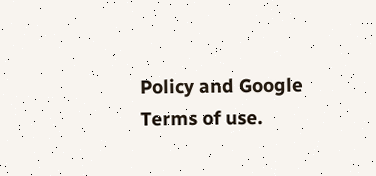Policy and Google Terms of use.